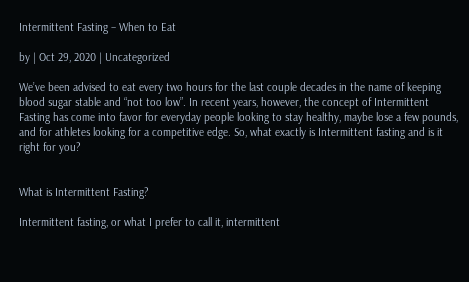Intermittent Fasting – When to Eat

by | Oct 29, 2020 | Uncategorized

We’ve been advised to eat every two hours for the last couple decades in the name of keeping blood sugar stable and “not too low”. In recent years, however, the concept of Intermittent Fasting has come into favor for everyday people looking to stay healthy, maybe lose a few pounds, and for athletes looking for a competitive edge. So, what exactly is Intermittent fasting and is it right for you?


What is Intermittent Fasting?

Intermittent fasting, or what I prefer to call it, intermittent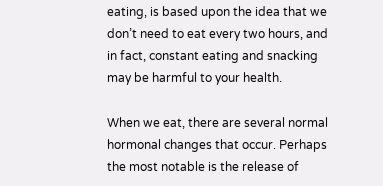eating, is based upon the idea that we don’t need to eat every two hours, and in fact, constant eating and snacking may be harmful to your health.

When we eat, there are several normal hormonal changes that occur. Perhaps the most notable is the release of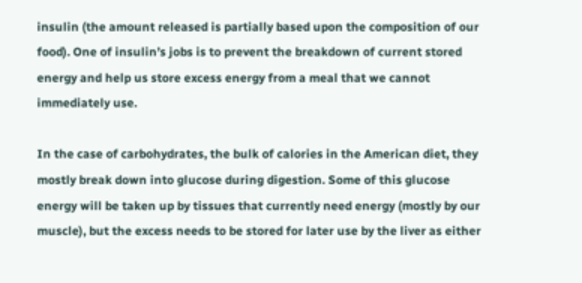insulin (the amount released is partially based upon the composition of our food). One of insulin’s jobs is to prevent the breakdown of current stored energy and help us store excess energy from a meal that we cannot immediately use.

In the case of carbohydrates, the bulk of calories in the American diet, they mostly break down into glucose during digestion. Some of this glucose energy will be taken up by tissues that currently need energy (mostly by our muscle), but the excess needs to be stored for later use by the liver as either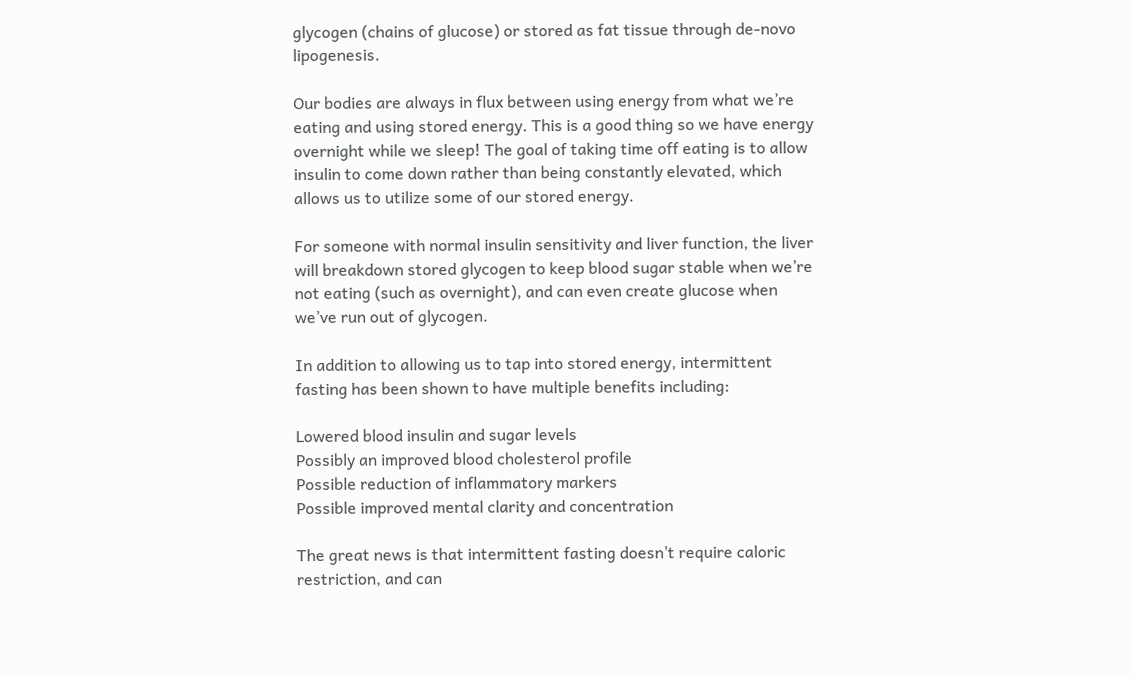glycogen (chains of glucose) or stored as fat tissue through de-novo lipogenesis.

Our bodies are always in flux between using energy from what we’re eating and using stored energy. This is a good thing so we have energy overnight while we sleep! The goal of taking time off eating is to allow insulin to come down rather than being constantly elevated, which allows us to utilize some of our stored energy.

For someone with normal insulin sensitivity and liver function, the liver will breakdown stored glycogen to keep blood sugar stable when we’re not eating (such as overnight), and can even create glucose when we’ve run out of glycogen.

In addition to allowing us to tap into stored energy, intermittent fasting has been shown to have multiple benefits including:

Lowered blood insulin and sugar levels
Possibly an improved blood cholesterol profile
Possible reduction of inflammatory markers
Possible improved mental clarity and concentration

The great news is that intermittent fasting doesn’t require caloric restriction, and can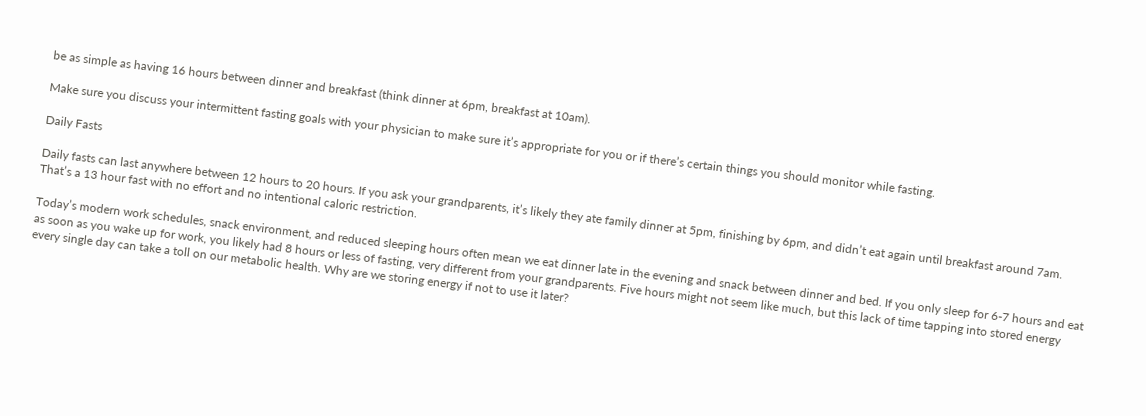be as simple as having 16 hours between dinner and breakfast (think dinner at 6pm, breakfast at 10am).

Make sure you discuss your intermittent fasting goals with your physician to make sure it’s appropriate for you or if there’s certain things you should monitor while fasting.

Daily Fasts

Daily fasts can last anywhere between 12 hours to 20 hours. If you ask your grandparents, it’s likely they ate family dinner at 5pm, finishing by 6pm, and didn’t eat again until breakfast around 7am. That’s a 13 hour fast with no effort and no intentional caloric restriction.

Today’s modern work schedules, snack environment, and reduced sleeping hours often mean we eat dinner late in the evening and snack between dinner and bed. If you only sleep for 6-7 hours and eat as soon as you wake up for work, you likely had 8 hours or less of fasting, very different from your grandparents. Five hours might not seem like much, but this lack of time tapping into stored energy every single day can take a toll on our metabolic health. Why are we storing energy if not to use it later?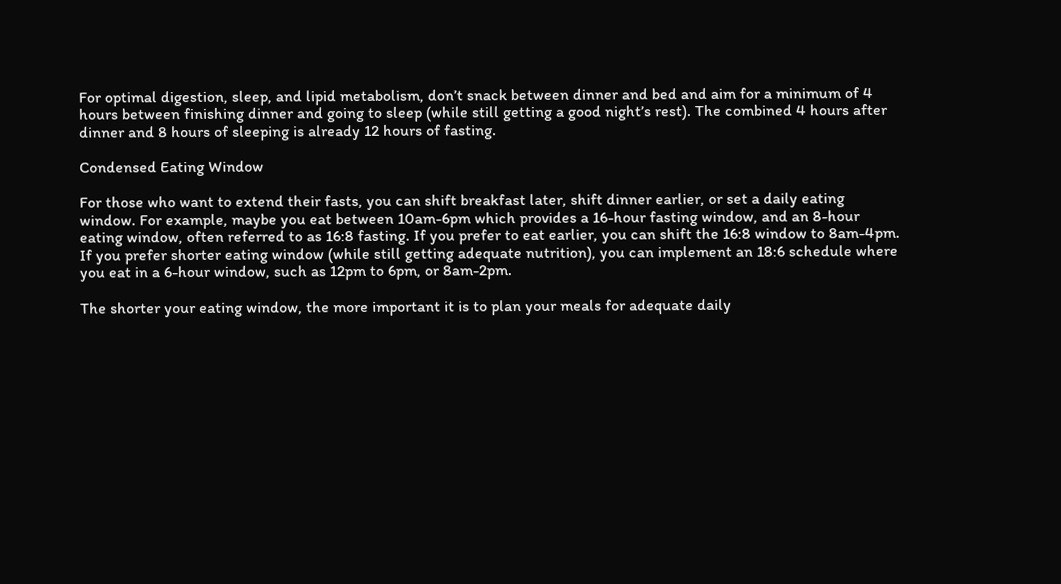For optimal digestion, sleep, and lipid metabolism, don’t snack between dinner and bed and aim for a minimum of 4 hours between finishing dinner and going to sleep (while still getting a good night’s rest). The combined 4 hours after dinner and 8 hours of sleeping is already 12 hours of fasting.

Condensed Eating Window

For those who want to extend their fasts, you can shift breakfast later, shift dinner earlier, or set a daily eating window. For example, maybe you eat between 10am-6pm which provides a 16-hour fasting window, and an 8-hour eating window, often referred to as 16:8 fasting. If you prefer to eat earlier, you can shift the 16:8 window to 8am-4pm. If you prefer shorter eating window (while still getting adequate nutrition), you can implement an 18:6 schedule where you eat in a 6-hour window, such as 12pm to 6pm, or 8am-2pm.

The shorter your eating window, the more important it is to plan your meals for adequate daily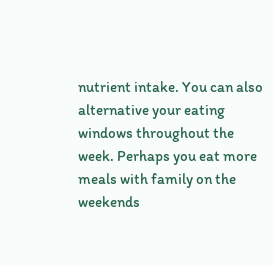nutrient intake. You can also alternative your eating windows throughout the week. Perhaps you eat more meals with family on the weekends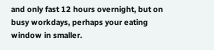and only fast 12 hours overnight, but on busy workdays, perhaps your eating window in smaller.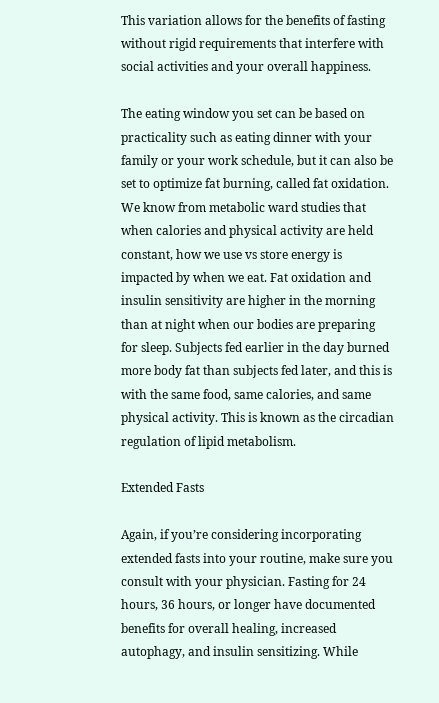This variation allows for the benefits of fasting without rigid requirements that interfere with social activities and your overall happiness.

The eating window you set can be based on practicality such as eating dinner with your family or your work schedule, but it can also be set to optimize fat burning, called fat oxidation. We know from metabolic ward studies that when calories and physical activity are held constant, how we use vs store energy is impacted by when we eat. Fat oxidation and insulin sensitivity are higher in the morning than at night when our bodies are preparing for sleep. Subjects fed earlier in the day burned more body fat than subjects fed later, and this is with the same food, same calories, and same physical activity. This is known as the circadian regulation of lipid metabolism.

Extended Fasts

Again, if you’re considering incorporating extended fasts into your routine, make sure you consult with your physician. Fasting for 24 hours, 36 hours, or longer have documented benefits for overall healing, increased autophagy, and insulin sensitizing. While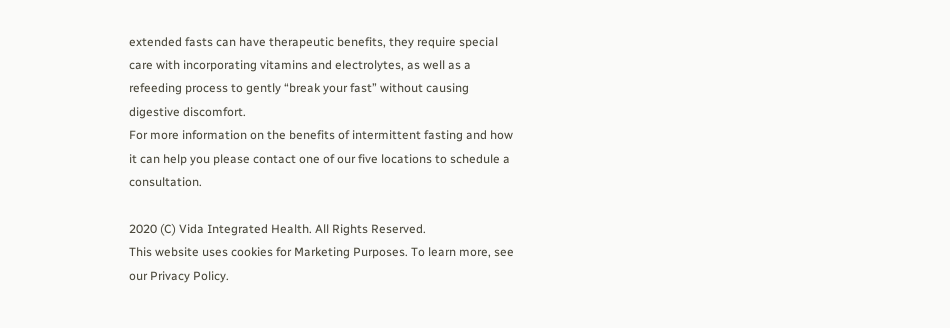extended fasts can have therapeutic benefits, they require special care with incorporating vitamins and electrolytes, as well as a refeeding process to gently “break your fast” without causing digestive discomfort.
For more information on the benefits of intermittent fasting and how it can help you please contact one of our five locations to schedule a consultation.

2020 (C) Vida Integrated Health. All Rights Reserved.
This website uses cookies for Marketing Purposes. To learn more, see our Privacy Policy.